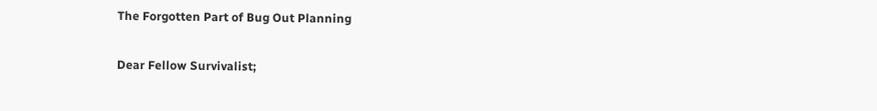The Forgotten Part of Bug Out Planning

Dear Fellow Survivalist;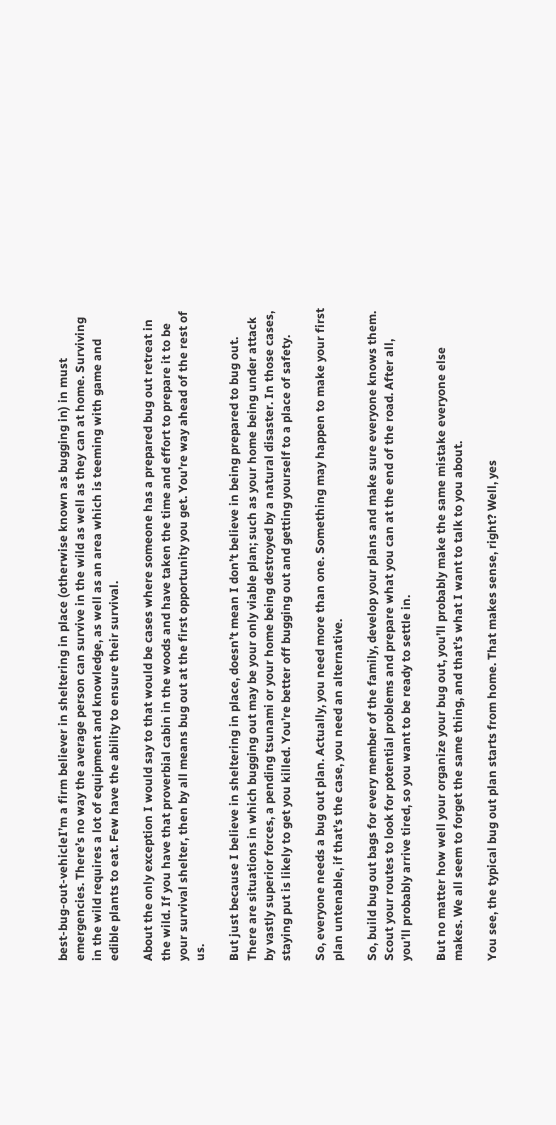best-bug-out-vehicleI’m a firm believer in sheltering in place (otherwise known as bugging in) in must emergencies. There’s no way the average person can survive in the wild as well as they can at home. Surviving in the wild requires a lot of equipment and knowledge, as well as an area which is teeming with game and edible plants to eat. Few have the ability to ensure their survival.

About the only exception I would say to that would be cases where someone has a prepared bug out retreat in the wild. If you have that proverbial cabin in the woods and have taken the time and effort to prepare it to be your survival shelter, then by all means bug out at the first opportunity you get. You’re way ahead of the rest of us.

But just because I believe in sheltering in place, doesn’t mean I don’t believe in being prepared to bug out. There are situations in which bugging out may be your only viable plan; such as your home being under attack by vastly superior forces, a pending tsunami or your home being destroyed by a natural disaster. In those cases, staying put is likely to get you killed. You’re better off bugging out and getting yourself to a place of safety.

So, everyone needs a bug out plan. Actually, you need more than one. Something may happen to make your first plan untenable, if that’s the case, you need an alternative.

So, build bug out bags for every member of the family, develop your plans and make sure everyone knows them. Scout your routes to look for potential problems and prepare what you can at the end of the road. After all, you’ll probably arrive tired, so you want to be ready to settle in.

But no matter how well your organize your bug out, you’ll probably make the same mistake everyone else makes. We all seem to forget the same thing, and that’s what I want to talk to you about.

You see, the typical bug out plan starts from home. That makes sense, right? Well, yes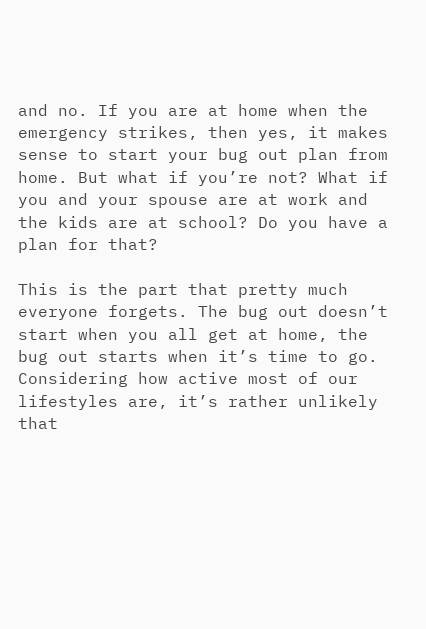and no. If you are at home when the emergency strikes, then yes, it makes sense to start your bug out plan from home. But what if you’re not? What if you and your spouse are at work and the kids are at school? Do you have a plan for that?

This is the part that pretty much everyone forgets. The bug out doesn’t start when you all get at home, the bug out starts when it’s time to go. Considering how active most of our lifestyles are, it’s rather unlikely that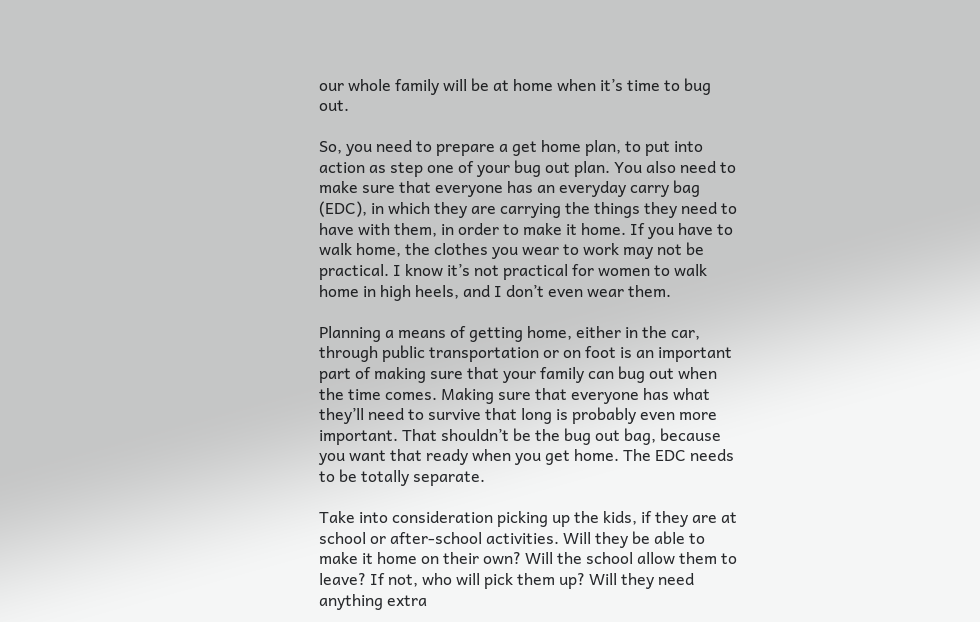our whole family will be at home when it’s time to bug out.

So, you need to prepare a get home plan, to put into action as step one of your bug out plan. You also need to make sure that everyone has an everyday carry bag (EDC), in which they are carrying the things they need to have with them, in order to make it home. If you have to walk home, the clothes you wear to work may not be practical. I know it’s not practical for women to walk home in high heels, and I don’t even wear them.

Planning a means of getting home, either in the car, through public transportation or on foot is an important part of making sure that your family can bug out when the time comes. Making sure that everyone has what they’ll need to survive that long is probably even more important. That shouldn’t be the bug out bag, because you want that ready when you get home. The EDC needs to be totally separate.

Take into consideration picking up the kids, if they are at school or after-school activities. Will they be able to make it home on their own? Will the school allow them to leave? If not, who will pick them up? Will they need anything extra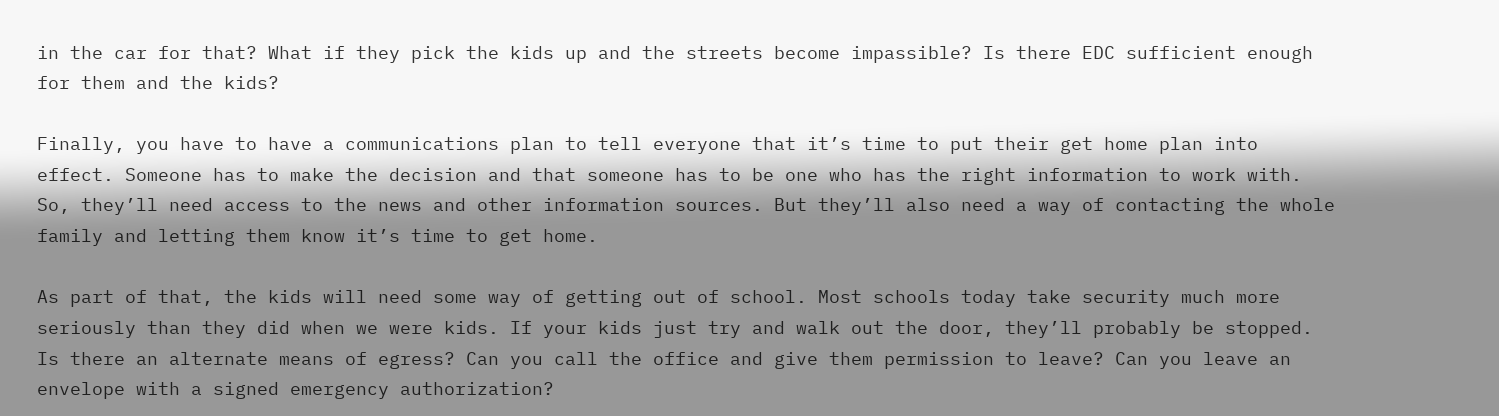in the car for that? What if they pick the kids up and the streets become impassible? Is there EDC sufficient enough for them and the kids?

Finally, you have to have a communications plan to tell everyone that it’s time to put their get home plan into effect. Someone has to make the decision and that someone has to be one who has the right information to work with. So, they’ll need access to the news and other information sources. But they’ll also need a way of contacting the whole family and letting them know it’s time to get home.

As part of that, the kids will need some way of getting out of school. Most schools today take security much more seriously than they did when we were kids. If your kids just try and walk out the door, they’ll probably be stopped. Is there an alternate means of egress? Can you call the office and give them permission to leave? Can you leave an envelope with a signed emergency authorization?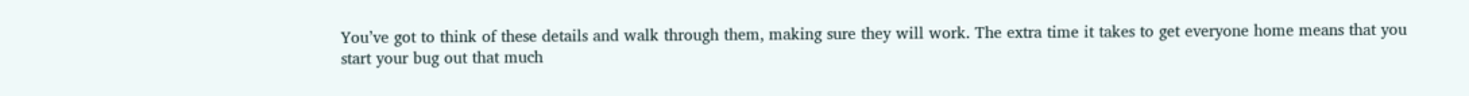You’ve got to think of these details and walk through them, making sure they will work. The extra time it takes to get everyone home means that you start your bug out that much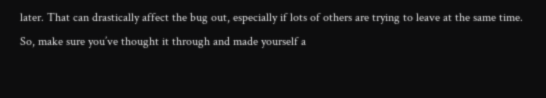later. That can drastically affect the bug out, especially if lots of others are trying to leave at the same time. So, make sure you’ve thought it through and made yourself a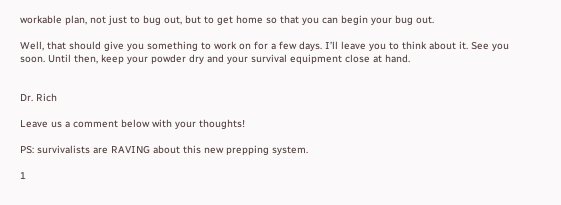workable plan, not just to bug out, but to get home so that you can begin your bug out.

Well, that should give you something to work on for a few days. I’ll leave you to think about it. See you soon. Until then, keep your powder dry and your survival equipment close at hand.


Dr. Rich

Leave us a comment below with your thoughts!

PS: survivalists are RAVING about this new prepping system.

1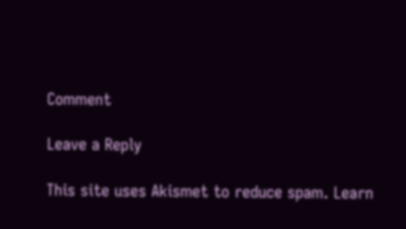Comment

Leave a Reply

This site uses Akismet to reduce spam. Learn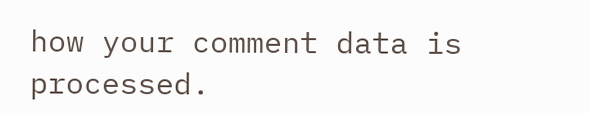how your comment data is processed.